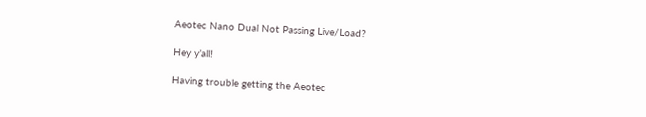Aeotec Nano Dual Not Passing Live/Load?

Hey y’all!

Having trouble getting the Aeotec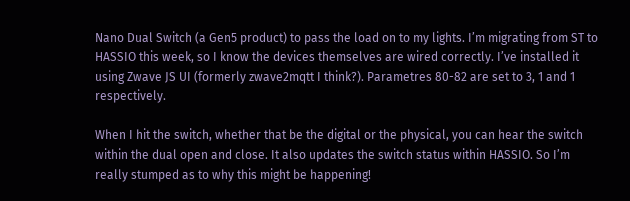Nano Dual Switch (a Gen5 product) to pass the load on to my lights. I’m migrating from ST to HASSIO this week, so I know the devices themselves are wired correctly. I’ve installed it using Zwave JS UI (formerly zwave2mqtt I think?). Parametres 80-82 are set to 3, 1 and 1 respectively.

When I hit the switch, whether that be the digital or the physical, you can hear the switch within the dual open and close. It also updates the switch status within HASSIO. So I’m really stumped as to why this might be happening!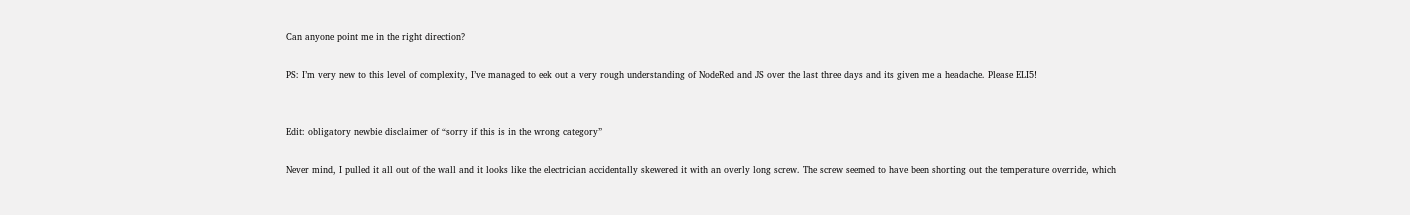Can anyone point me in the right direction?

PS: I’m very new to this level of complexity, I’ve managed to eek out a very rough understanding of NodeRed and JS over the last three days and its given me a headache. Please ELI5!


Edit: obligatory newbie disclaimer of “sorry if this is in the wrong category”

Never mind, I pulled it all out of the wall and it looks like the electrician accidentally skewered it with an overly long screw. The screw seemed to have been shorting out the temperature override, which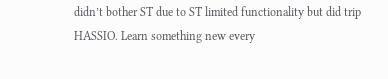didn’t bother ST due to ST limited functionality but did trip HASSIO. Learn something new every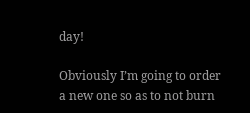day!

Obviously I’m going to order a new one so as to not burn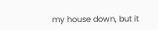my house down, but it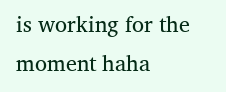is working for the moment haha